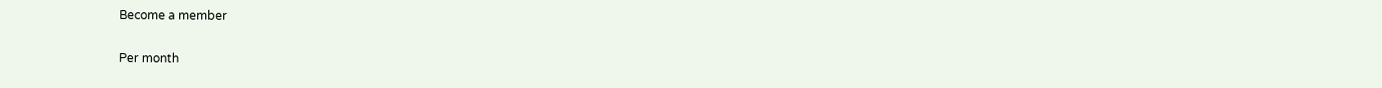Become a member

Per month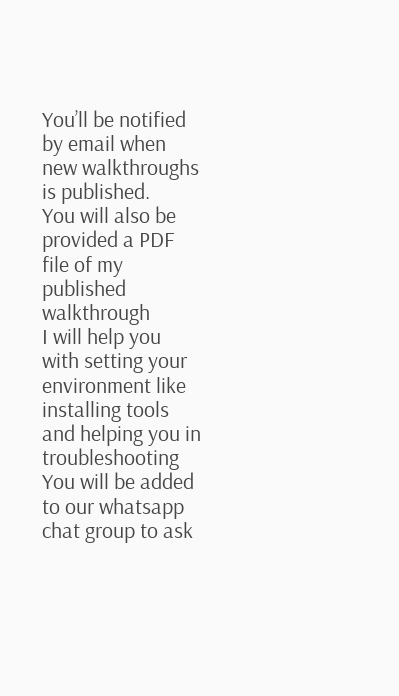You’ll be notified by email when new walkthroughs is published.
You will also be provided a PDF file of my published walkthrough
I will help you with setting your environment like installing tools and helping you in troubleshooting
You will be added to our whatsapp chat group to ask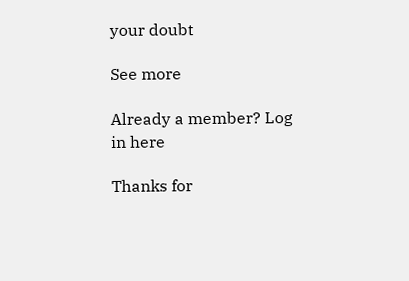your doubt

See more

Already a member? Log in here

Thanks for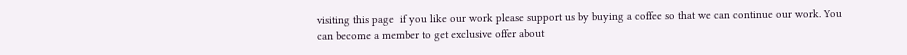visiting this page  if you like our work please support us by buying a coffee so that we can continue our work. You can become a member to get exclusive offer about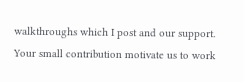walkthroughs which I post and our support. Your small contribution motivate us to work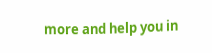more and help you in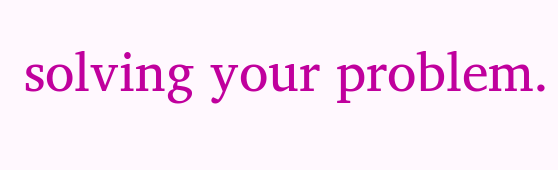solving your problem.